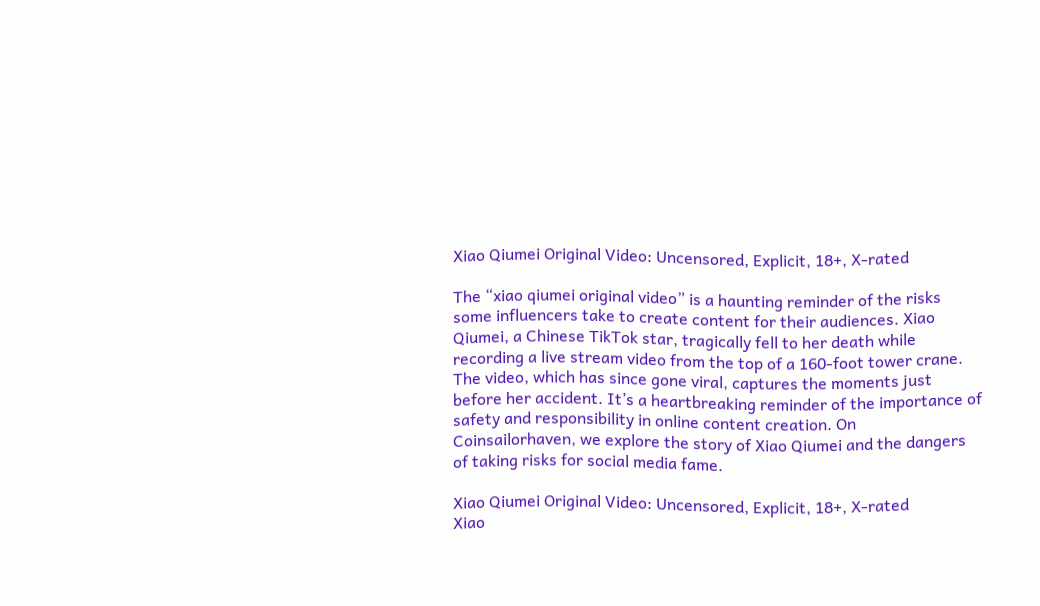Xiao Qiumei Original Video: Uncensored, Explicit, 18+, X-rated

The “xiao qiumei original video” is a haunting reminder of the risks some influencers take to create content for their audiences. Xiao Qiumei, a Chinese TikTok star, tragically fell to her death while recording a live stream video from the top of a 160-foot tower crane. The video, which has since gone viral, captures the moments just before her accident. It’s a heartbreaking reminder of the importance of safety and responsibility in online content creation. On Coinsailorhaven, we explore the story of Xiao Qiumei and the dangers of taking risks for social media fame.

Xiao Qiumei Original Video: Uncensored, Explicit, 18+, X-rated
Xiao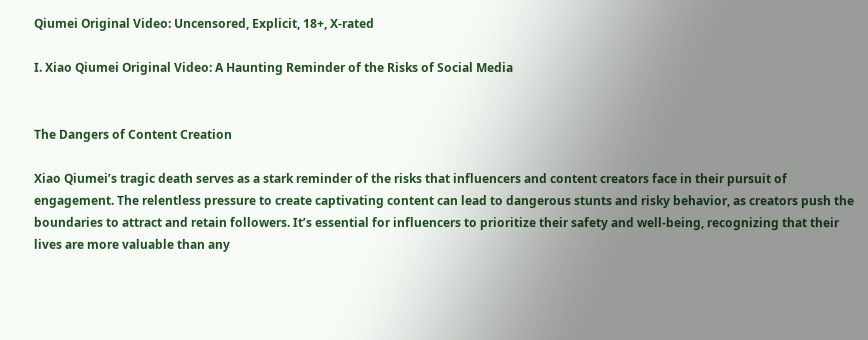Qiumei Original Video: Uncensored, Explicit, 18+, X-rated

I. Xiao Qiumei Original Video: A Haunting Reminder of the Risks of Social Media


The Dangers of Content Creation

Xiao Qiumei’s tragic death serves as a stark reminder of the risks that influencers and content creators face in their pursuit of engagement. The relentless pressure to create captivating content can lead to dangerous stunts and risky behavior, as creators push the boundaries to attract and retain followers. It’s essential for influencers to prioritize their safety and well-being, recognizing that their lives are more valuable than any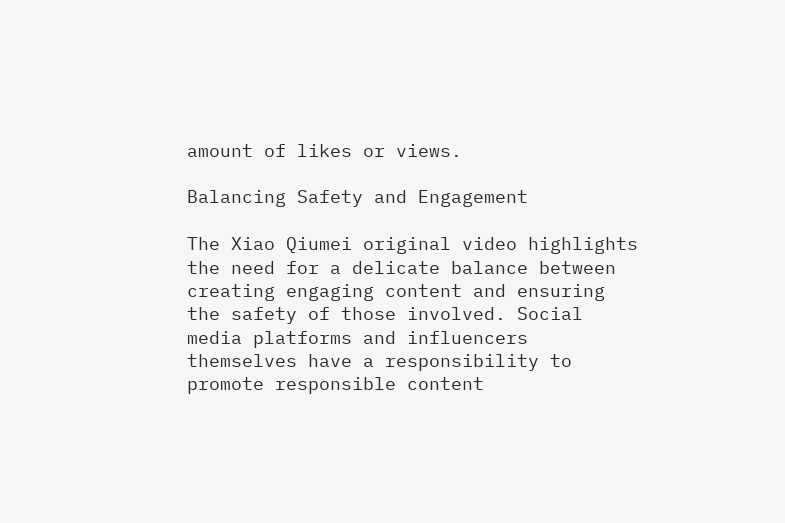amount of likes or views.

Balancing Safety and Engagement

The Xiao Qiumei original video highlights the need for a delicate balance between creating engaging content and ensuring the safety of those involved. Social media platforms and influencers themselves have a responsibility to promote responsible content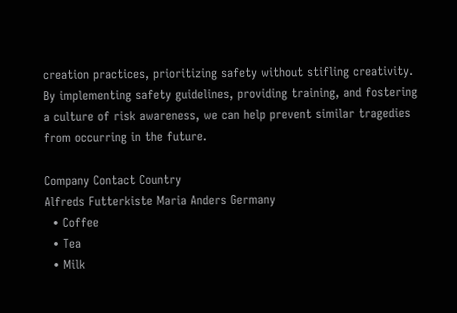creation practices, prioritizing safety without stifling creativity. By implementing safety guidelines, providing training, and fostering a culture of risk awareness, we can help prevent similar tragedies from occurring in the future.

Company Contact Country
Alfreds Futterkiste Maria Anders Germany
  • Coffee
  • Tea
  • Milk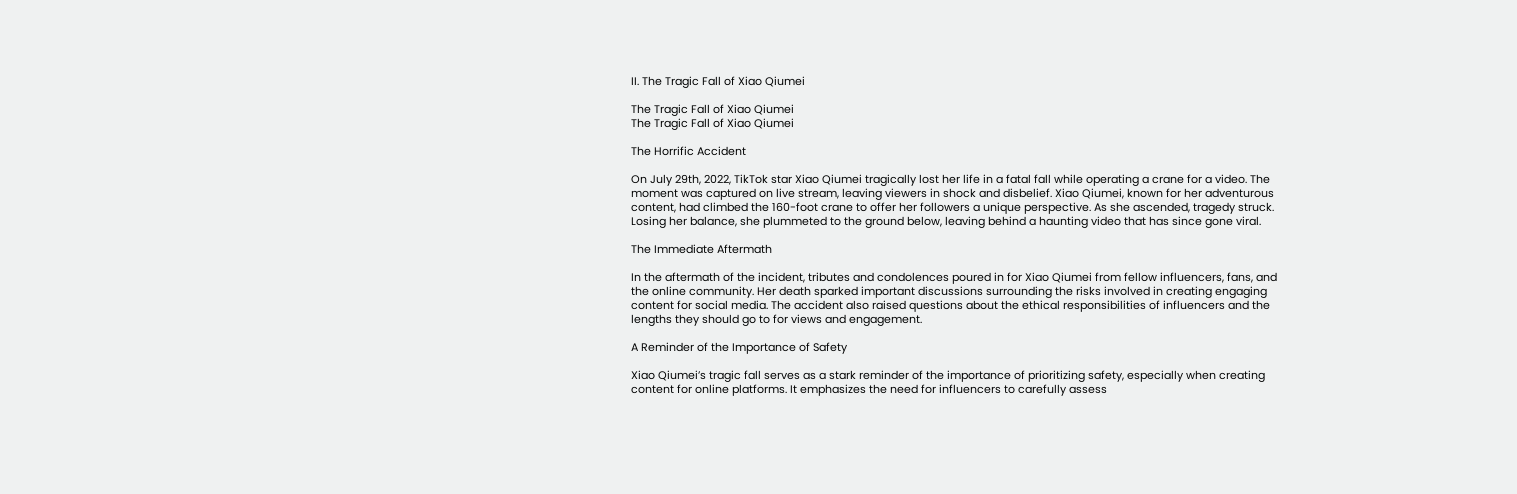II. The Tragic Fall of Xiao Qiumei

The Tragic Fall of Xiao Qiumei
The Tragic Fall of Xiao Qiumei

The Horrific Accident

On July 29th, 2022, TikTok star Xiao Qiumei tragically lost her life in a fatal fall while operating a crane for a video. The moment was captured on live stream, leaving viewers in shock and disbelief. Xiao Qiumei, known for her adventurous content, had climbed the 160-foot crane to offer her followers a unique perspective. As she ascended, tragedy struck. Losing her balance, she plummeted to the ground below, leaving behind a haunting video that has since gone viral.

The Immediate Aftermath

In the aftermath of the incident, tributes and condolences poured in for Xiao Qiumei from fellow influencers, fans, and the online community. Her death sparked important discussions surrounding the risks involved in creating engaging content for social media. The accident also raised questions about the ethical responsibilities of influencers and the lengths they should go to for views and engagement.

A Reminder of the Importance of Safety

Xiao Qiumei’s tragic fall serves as a stark reminder of the importance of prioritizing safety, especially when creating content for online platforms. It emphasizes the need for influencers to carefully assess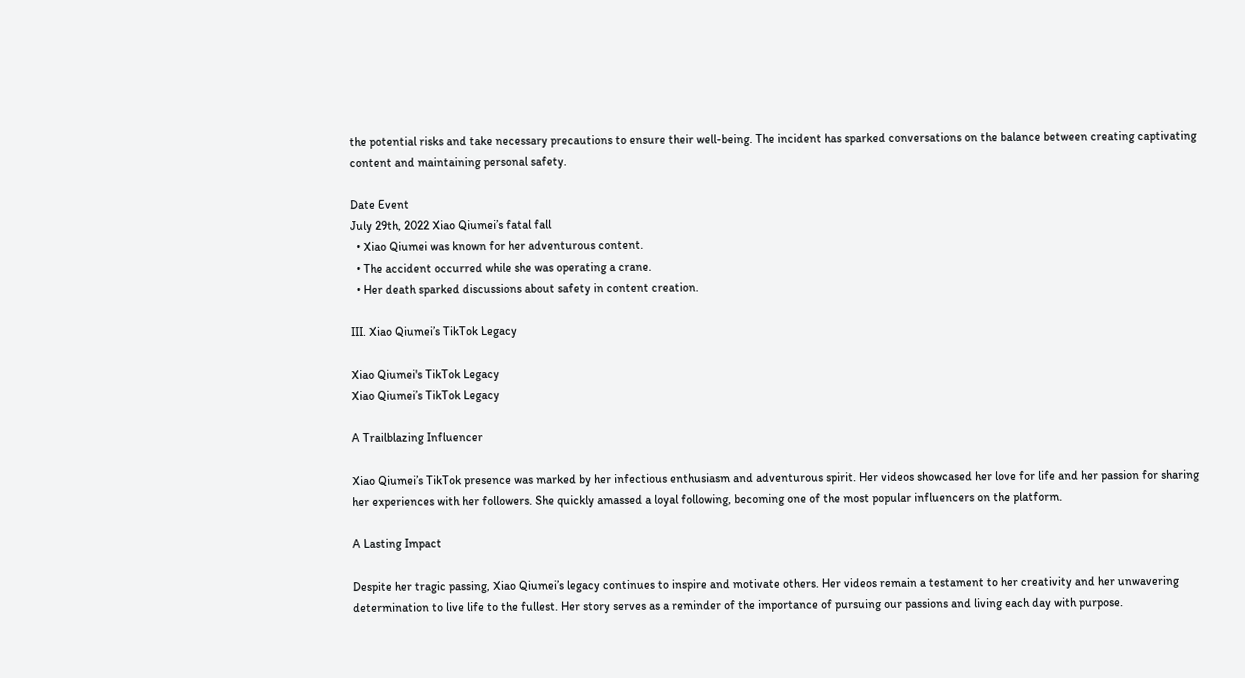the potential risks and take necessary precautions to ensure their well-being. The incident has sparked conversations on the balance between creating captivating content and maintaining personal safety.

Date Event
July 29th, 2022 Xiao Qiumei’s fatal fall
  • Xiao Qiumei was known for her adventurous content.
  • The accident occurred while she was operating a crane.
  • Her death sparked discussions about safety in content creation.

III. Xiao Qiumei’s TikTok Legacy

Xiao Qiumei's TikTok Legacy
Xiao Qiumei’s TikTok Legacy

A Trailblazing Influencer

Xiao Qiumei’s TikTok presence was marked by her infectious enthusiasm and adventurous spirit. Her videos showcased her love for life and her passion for sharing her experiences with her followers. She quickly amassed a loyal following, becoming one of the most popular influencers on the platform.

A Lasting Impact

Despite her tragic passing, Xiao Qiumei’s legacy continues to inspire and motivate others. Her videos remain a testament to her creativity and her unwavering determination to live life to the fullest. Her story serves as a reminder of the importance of pursuing our passions and living each day with purpose.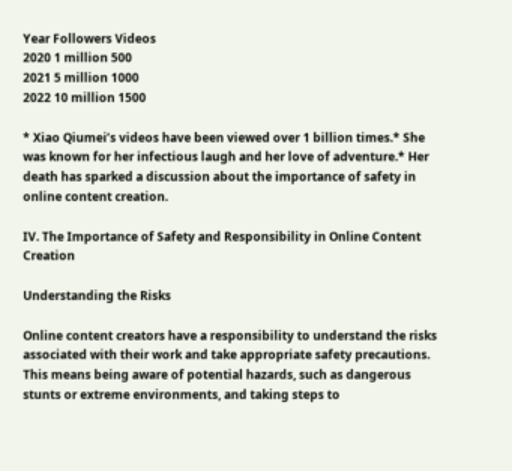Year Followers Videos
2020 1 million 500
2021 5 million 1000
2022 10 million 1500

* Xiao Qiumei’s videos have been viewed over 1 billion times.* She was known for her infectious laugh and her love of adventure.* Her death has sparked a discussion about the importance of safety in online content creation.

IV. The Importance of Safety and Responsibility in Online Content Creation

Understanding the Risks

Online content creators have a responsibility to understand the risks associated with their work and take appropriate safety precautions. This means being aware of potential hazards, such as dangerous stunts or extreme environments, and taking steps to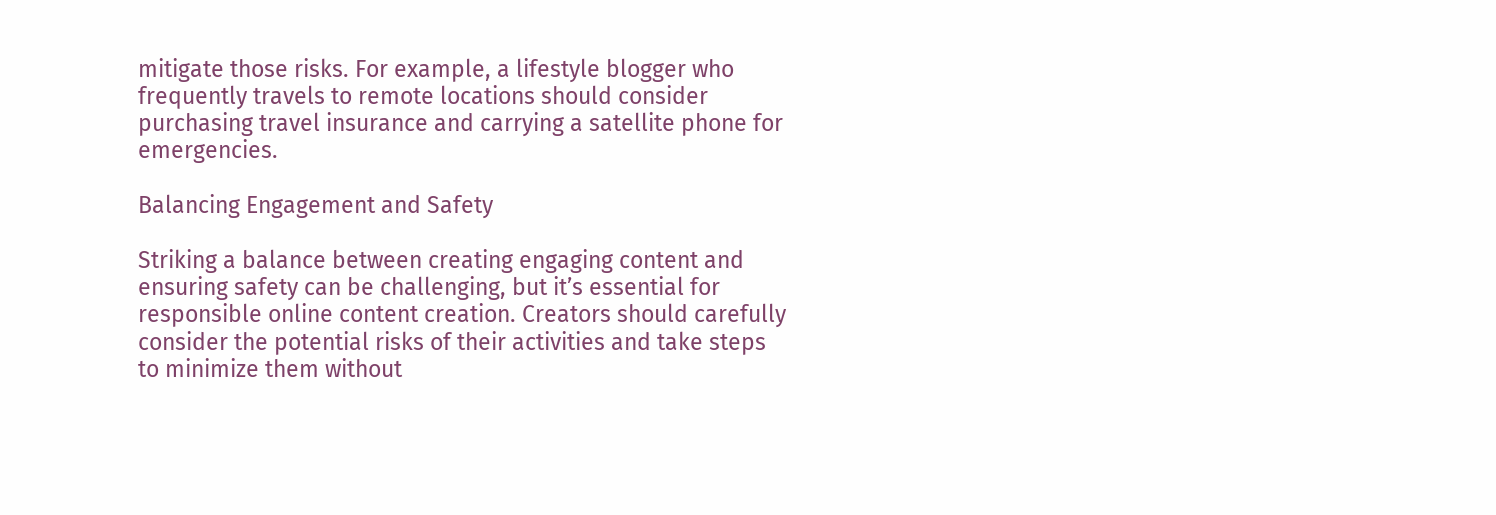mitigate those risks. For example, a lifestyle blogger who frequently travels to remote locations should consider purchasing travel insurance and carrying a satellite phone for emergencies.

Balancing Engagement and Safety

Striking a balance between creating engaging content and ensuring safety can be challenging, but it’s essential for responsible online content creation. Creators should carefully consider the potential risks of their activities and take steps to minimize them without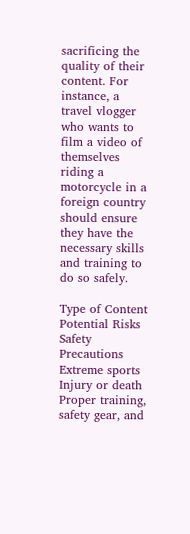sacrificing the quality of their content. For instance, a travel vlogger who wants to film a video of themselves riding a motorcycle in a foreign country should ensure they have the necessary skills and training to do so safely.

Type of Content Potential Risks Safety Precautions
Extreme sports Injury or death Proper training, safety gear, and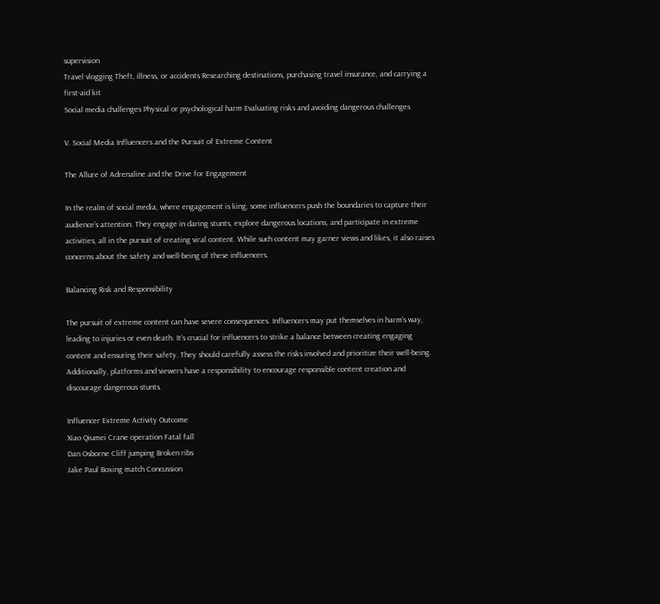supervision
Travel vlogging Theft, illness, or accidents Researching destinations, purchasing travel insurance, and carrying a first-aid kit
Social media challenges Physical or psychological harm Evaluating risks and avoiding dangerous challenges

V. Social Media Influencers and the Pursuit of Extreme Content

The Allure of Adrenaline and the Drive for Engagement

In the realm of social media, where engagement is king, some influencers push the boundaries to capture their audience’s attention. They engage in daring stunts, explore dangerous locations, and participate in extreme activities, all in the pursuit of creating viral content. While such content may garner views and likes, it also raises concerns about the safety and well-being of these influencers.

Balancing Risk and Responsibility

The pursuit of extreme content can have severe consequences. Influencers may put themselves in harm’s way, leading to injuries or even death. It’s crucial for influencers to strike a balance between creating engaging content and ensuring their safety. They should carefully assess the risks involved and prioritize their well-being. Additionally, platforms and viewers have a responsibility to encourage responsible content creation and discourage dangerous stunts.

Influencer Extreme Activity Outcome
Xiao Qiumei Crane operation Fatal fall
Dan Osborne Cliff jumping Broken ribs
Jake Paul Boxing match Concussion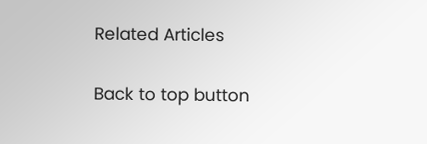Related Articles

Back to top button